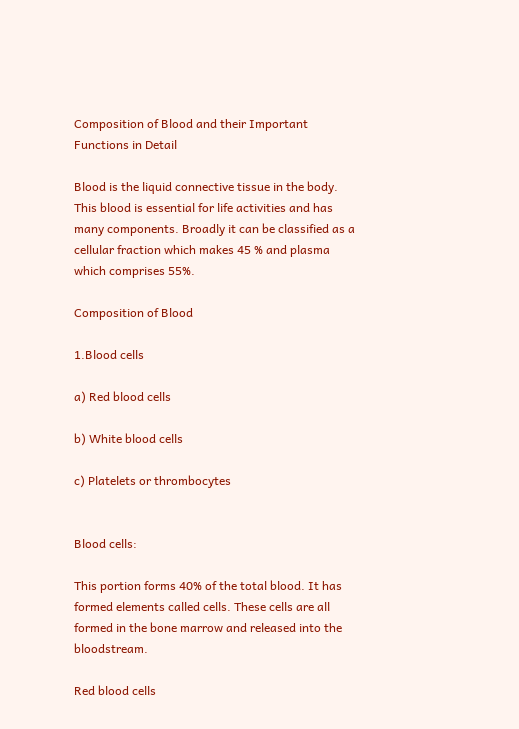Composition of Blood and their Important Functions in Detail

Blood is the liquid connective tissue in the body. This blood is essential for life activities and has many components. Broadly it can be classified as a cellular fraction which makes 45 % and plasma which comprises 55%.

Composition of Blood

1.Blood cells

a) Red blood cells

b) White blood cells

c) Platelets or thrombocytes


Blood cells:

This portion forms 40% of the total blood. It has formed elements called cells. These cells are all formed in the bone marrow and released into the bloodstream.

Red blood cells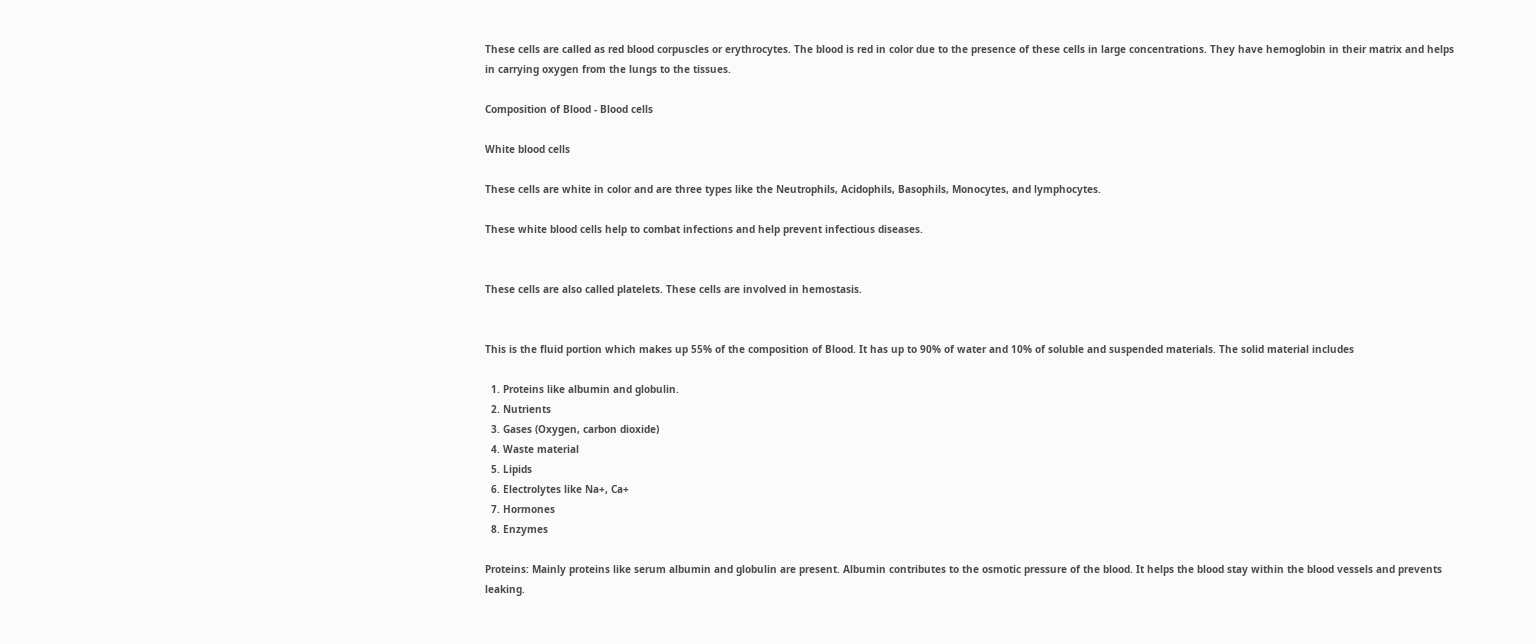These cells are called as red blood corpuscles or erythrocytes. The blood is red in color due to the presence of these cells in large concentrations. They have hemoglobin in their matrix and helps in carrying oxygen from the lungs to the tissues.

Composition of Blood - Blood cells

White blood cells

These cells are white in color and are three types like the Neutrophils, Acidophils, Basophils, Monocytes, and lymphocytes.

These white blood cells help to combat infections and help prevent infectious diseases.


These cells are also called platelets. These cells are involved in hemostasis.


This is the fluid portion which makes up 55% of the composition of Blood. It has up to 90% of water and 10% of soluble and suspended materials. The solid material includes

  1. Proteins like albumin and globulin.
  2. Nutrients
  3. Gases (Oxygen, carbon dioxide)
  4. Waste material
  5. Lipids
  6. Electrolytes like Na+, Ca+
  7. Hormones
  8. Enzymes

Proteins: Mainly proteins like serum albumin and globulin are present. Albumin contributes to the osmotic pressure of the blood. It helps the blood stay within the blood vessels and prevents leaking.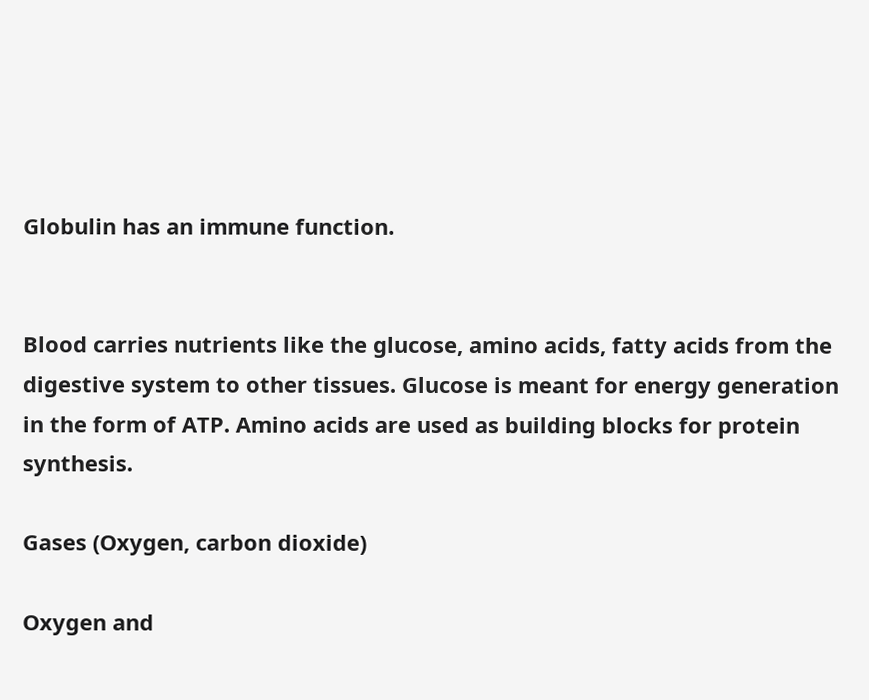Globulin has an immune function.


Blood carries nutrients like the glucose, amino acids, fatty acids from the digestive system to other tissues. Glucose is meant for energy generation in the form of ATP. Amino acids are used as building blocks for protein synthesis.

Gases (Oxygen, carbon dioxide)

Oxygen and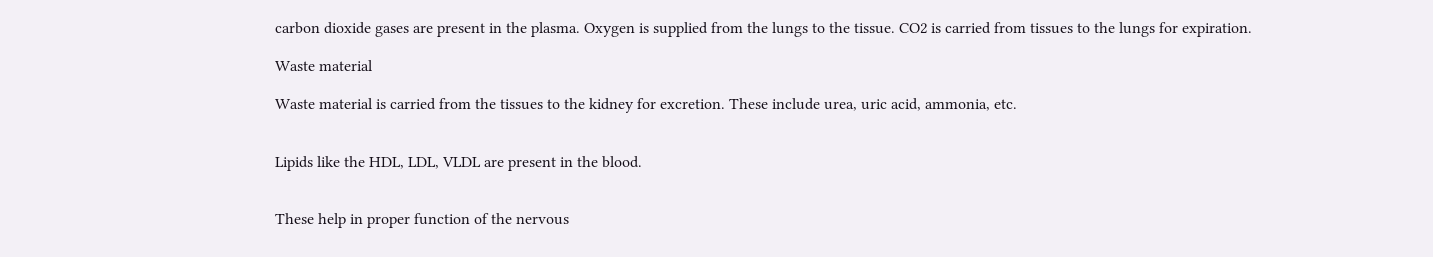carbon dioxide gases are present in the plasma. Oxygen is supplied from the lungs to the tissue. CO2 is carried from tissues to the lungs for expiration.

Waste material

Waste material is carried from the tissues to the kidney for excretion. These include urea, uric acid, ammonia, etc.


Lipids like the HDL, LDL, VLDL are present in the blood.


These help in proper function of the nervous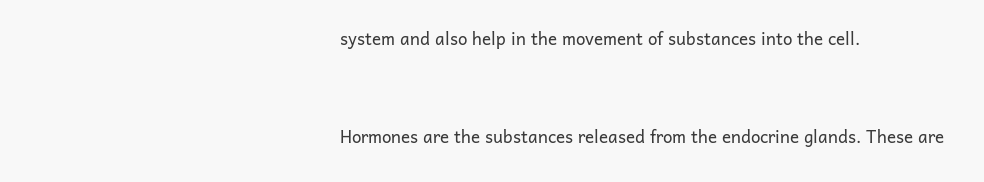system and also help in the movement of substances into the cell.


Hormones are the substances released from the endocrine glands. These are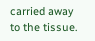carried away to the tissue.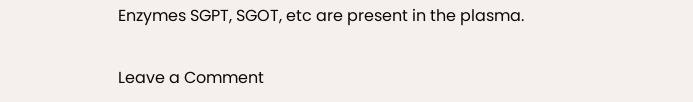Enzymes SGPT, SGOT, etc are present in the plasma.

Leave a Comment